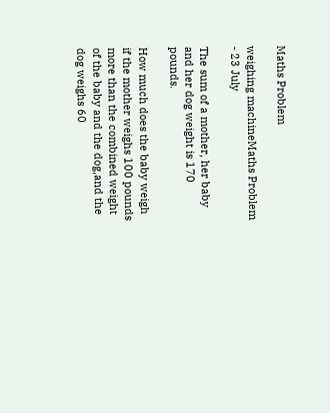Maths Problem

weighing machineMaths Problem - 23 July

The sum of a mother, her baby and her dog weight is 170 pounds.

How much does the baby weigh if the mother weighs 100 pounds more than the combined weight of the baby and the dog,and the dog weighs 60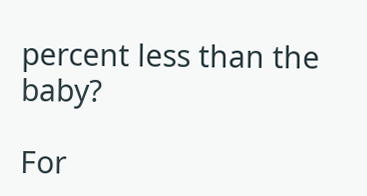percent less than the baby?

For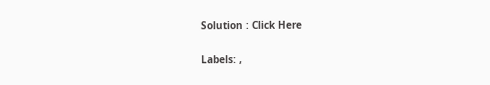Solution : Click Here

Labels: ,